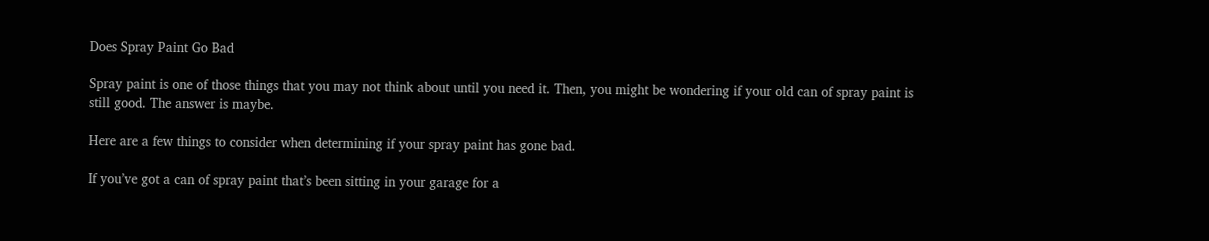Does Spray Paint Go Bad

Spray paint is one of those things that you may not think about until you need it. Then, you might be wondering if your old can of spray paint is still good. The answer is maybe.

Here are a few things to consider when determining if your spray paint has gone bad.

If you’ve got a can of spray paint that’s been sitting in your garage for a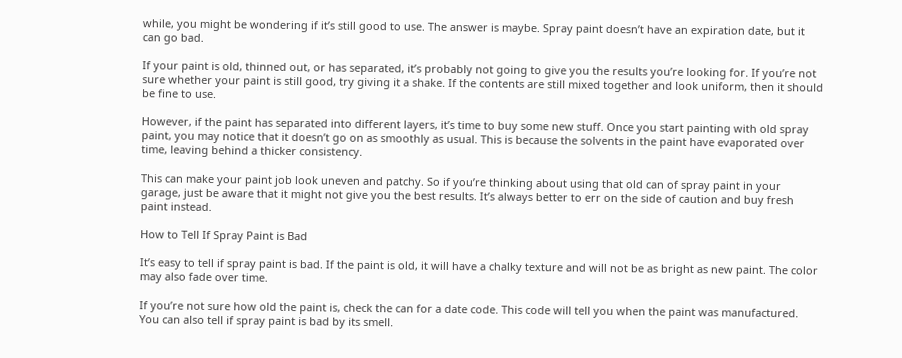while, you might be wondering if it’s still good to use. The answer is maybe. Spray paint doesn’t have an expiration date, but it can go bad.

If your paint is old, thinned out, or has separated, it’s probably not going to give you the results you’re looking for. If you’re not sure whether your paint is still good, try giving it a shake. If the contents are still mixed together and look uniform, then it should be fine to use.

However, if the paint has separated into different layers, it’s time to buy some new stuff. Once you start painting with old spray paint, you may notice that it doesn’t go on as smoothly as usual. This is because the solvents in the paint have evaporated over time, leaving behind a thicker consistency.

This can make your paint job look uneven and patchy. So if you’re thinking about using that old can of spray paint in your garage, just be aware that it might not give you the best results. It’s always better to err on the side of caution and buy fresh paint instead.

How to Tell If Spray Paint is Bad

It’s easy to tell if spray paint is bad. If the paint is old, it will have a chalky texture and will not be as bright as new paint. The color may also fade over time.

If you’re not sure how old the paint is, check the can for a date code. This code will tell you when the paint was manufactured. You can also tell if spray paint is bad by its smell.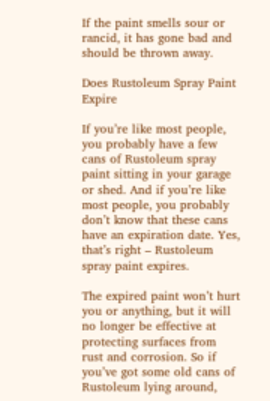If the paint smells sour or rancid, it has gone bad and should be thrown away.

Does Rustoleum Spray Paint Expire

If you’re like most people, you probably have a few cans of Rustoleum spray paint sitting in your garage or shed. And if you’re like most people, you probably don’t know that these cans have an expiration date. Yes, that’s right – Rustoleum spray paint expires.

The expired paint won’t hurt you or anything, but it will no longer be effective at protecting surfaces from rust and corrosion. So if you’ve got some old cans of Rustoleum lying around,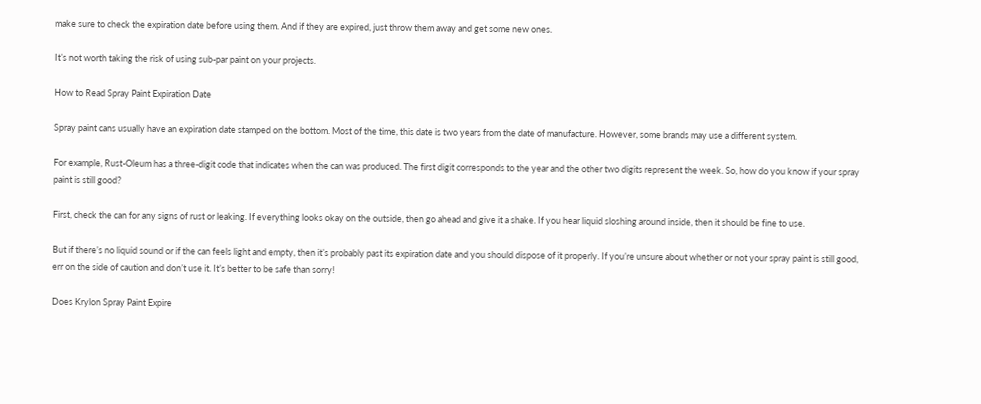make sure to check the expiration date before using them. And if they are expired, just throw them away and get some new ones.

It’s not worth taking the risk of using sub-par paint on your projects.

How to Read Spray Paint Expiration Date

Spray paint cans usually have an expiration date stamped on the bottom. Most of the time, this date is two years from the date of manufacture. However, some brands may use a different system.

For example, Rust-Oleum has a three-digit code that indicates when the can was produced. The first digit corresponds to the year and the other two digits represent the week. So, how do you know if your spray paint is still good?

First, check the can for any signs of rust or leaking. If everything looks okay on the outside, then go ahead and give it a shake. If you hear liquid sloshing around inside, then it should be fine to use.

But if there’s no liquid sound or if the can feels light and empty, then it’s probably past its expiration date and you should dispose of it properly. If you’re unsure about whether or not your spray paint is still good, err on the side of caution and don’t use it. It’s better to be safe than sorry!

Does Krylon Spray Paint Expire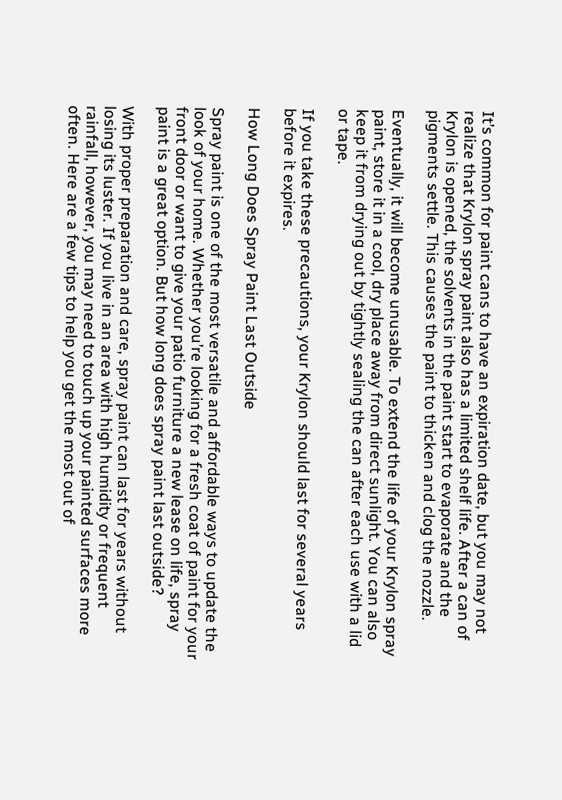It’s common for paint cans to have an expiration date, but you may not realize that Krylon spray paint also has a limited shelf life. After a can of Krylon is opened, the solvents in the paint start to evaporate and the pigments settle. This causes the paint to thicken and clog the nozzle.

Eventually, it will become unusable. To extend the life of your Krylon spray paint, store it in a cool, dry place away from direct sunlight. You can also keep it from drying out by tightly sealing the can after each use with a lid or tape.

If you take these precautions, your Krylon should last for several years before it expires.

How Long Does Spray Paint Last Outside

Spray paint is one of the most versatile and affordable ways to update the look of your home. Whether you’re looking for a fresh coat of paint for your front door or want to give your patio furniture a new lease on life, spray paint is a great option. But how long does spray paint last outside?

With proper preparation and care, spray paint can last for years without losing its luster. If you live in an area with high humidity or frequent rainfall, however, you may need to touch up your painted surfaces more often. Here are a few tips to help you get the most out of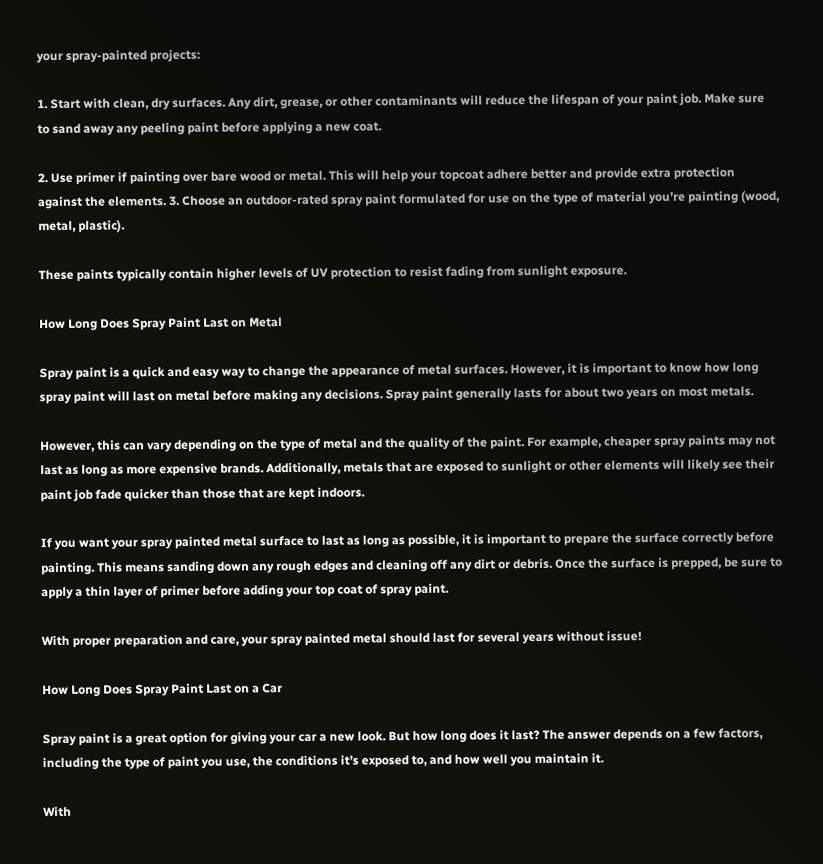your spray-painted projects:

1. Start with clean, dry surfaces. Any dirt, grease, or other contaminants will reduce the lifespan of your paint job. Make sure to sand away any peeling paint before applying a new coat.

2. Use primer if painting over bare wood or metal. This will help your topcoat adhere better and provide extra protection against the elements. 3. Choose an outdoor-rated spray paint formulated for use on the type of material you’re painting (wood, metal, plastic).

These paints typically contain higher levels of UV protection to resist fading from sunlight exposure.

How Long Does Spray Paint Last on Metal

Spray paint is a quick and easy way to change the appearance of metal surfaces. However, it is important to know how long spray paint will last on metal before making any decisions. Spray paint generally lasts for about two years on most metals.

However, this can vary depending on the type of metal and the quality of the paint. For example, cheaper spray paints may not last as long as more expensive brands. Additionally, metals that are exposed to sunlight or other elements will likely see their paint job fade quicker than those that are kept indoors.

If you want your spray painted metal surface to last as long as possible, it is important to prepare the surface correctly before painting. This means sanding down any rough edges and cleaning off any dirt or debris. Once the surface is prepped, be sure to apply a thin layer of primer before adding your top coat of spray paint.

With proper preparation and care, your spray painted metal should last for several years without issue!

How Long Does Spray Paint Last on a Car

Spray paint is a great option for giving your car a new look. But how long does it last? The answer depends on a few factors, including the type of paint you use, the conditions it’s exposed to, and how well you maintain it.

With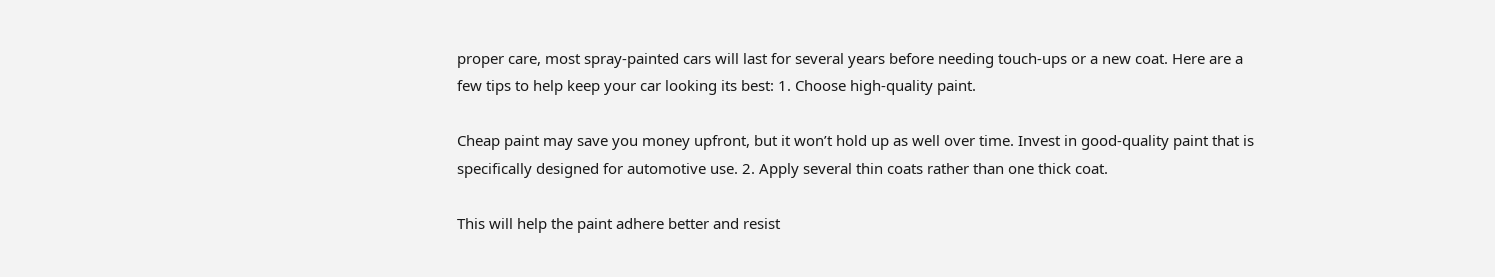proper care, most spray-painted cars will last for several years before needing touch-ups or a new coat. Here are a few tips to help keep your car looking its best: 1. Choose high-quality paint.

Cheap paint may save you money upfront, but it won’t hold up as well over time. Invest in good-quality paint that is specifically designed for automotive use. 2. Apply several thin coats rather than one thick coat.

This will help the paint adhere better and resist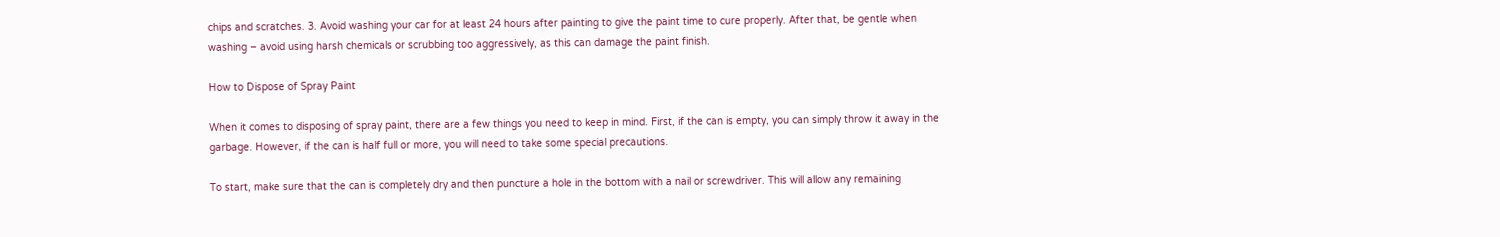chips and scratches. 3. Avoid washing your car for at least 24 hours after painting to give the paint time to cure properly. After that, be gentle when washing – avoid using harsh chemicals or scrubbing too aggressively, as this can damage the paint finish.

How to Dispose of Spray Paint

When it comes to disposing of spray paint, there are a few things you need to keep in mind. First, if the can is empty, you can simply throw it away in the garbage. However, if the can is half full or more, you will need to take some special precautions.

To start, make sure that the can is completely dry and then puncture a hole in the bottom with a nail or screwdriver. This will allow any remaining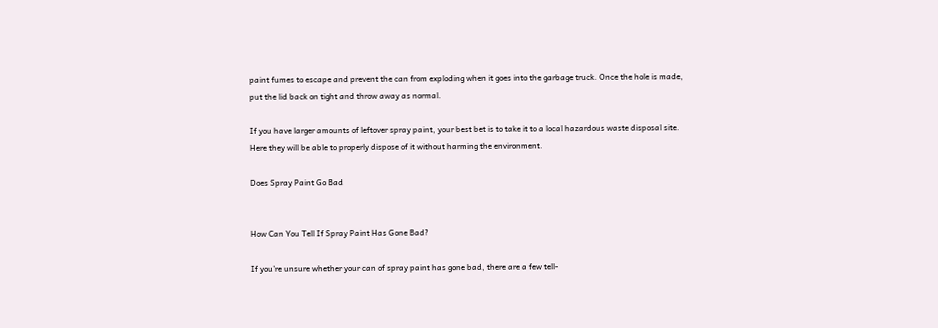paint fumes to escape and prevent the can from exploding when it goes into the garbage truck. Once the hole is made, put the lid back on tight and throw away as normal.

If you have larger amounts of leftover spray paint, your best bet is to take it to a local hazardous waste disposal site. Here they will be able to properly dispose of it without harming the environment.

Does Spray Paint Go Bad


How Can You Tell If Spray Paint Has Gone Bad?

If you’re unsure whether your can of spray paint has gone bad, there are a few tell-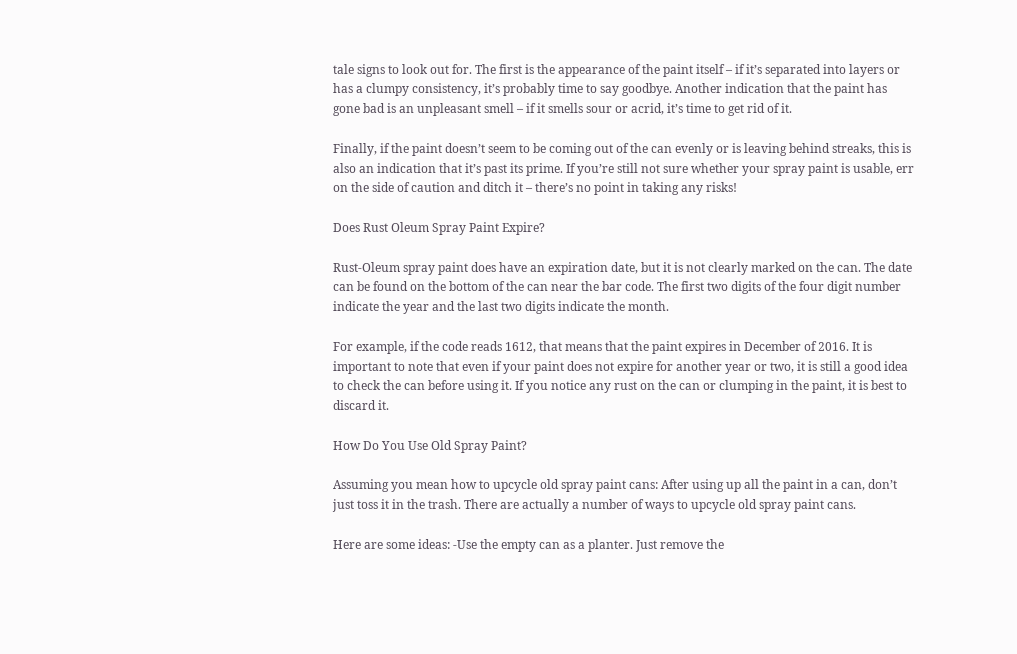tale signs to look out for. The first is the appearance of the paint itself – if it’s separated into layers or has a clumpy consistency, it’s probably time to say goodbye. Another indication that the paint has gone bad is an unpleasant smell – if it smells sour or acrid, it’s time to get rid of it.

Finally, if the paint doesn’t seem to be coming out of the can evenly or is leaving behind streaks, this is also an indication that it’s past its prime. If you’re still not sure whether your spray paint is usable, err on the side of caution and ditch it – there’s no point in taking any risks!

Does Rust Oleum Spray Paint Expire?

Rust-Oleum spray paint does have an expiration date, but it is not clearly marked on the can. The date can be found on the bottom of the can near the bar code. The first two digits of the four digit number indicate the year and the last two digits indicate the month.

For example, if the code reads 1612, that means that the paint expires in December of 2016. It is important to note that even if your paint does not expire for another year or two, it is still a good idea to check the can before using it. If you notice any rust on the can or clumping in the paint, it is best to discard it.

How Do You Use Old Spray Paint?

Assuming you mean how to upcycle old spray paint cans: After using up all the paint in a can, don’t just toss it in the trash. There are actually a number of ways to upcycle old spray paint cans.

Here are some ideas: -Use the empty can as a planter. Just remove the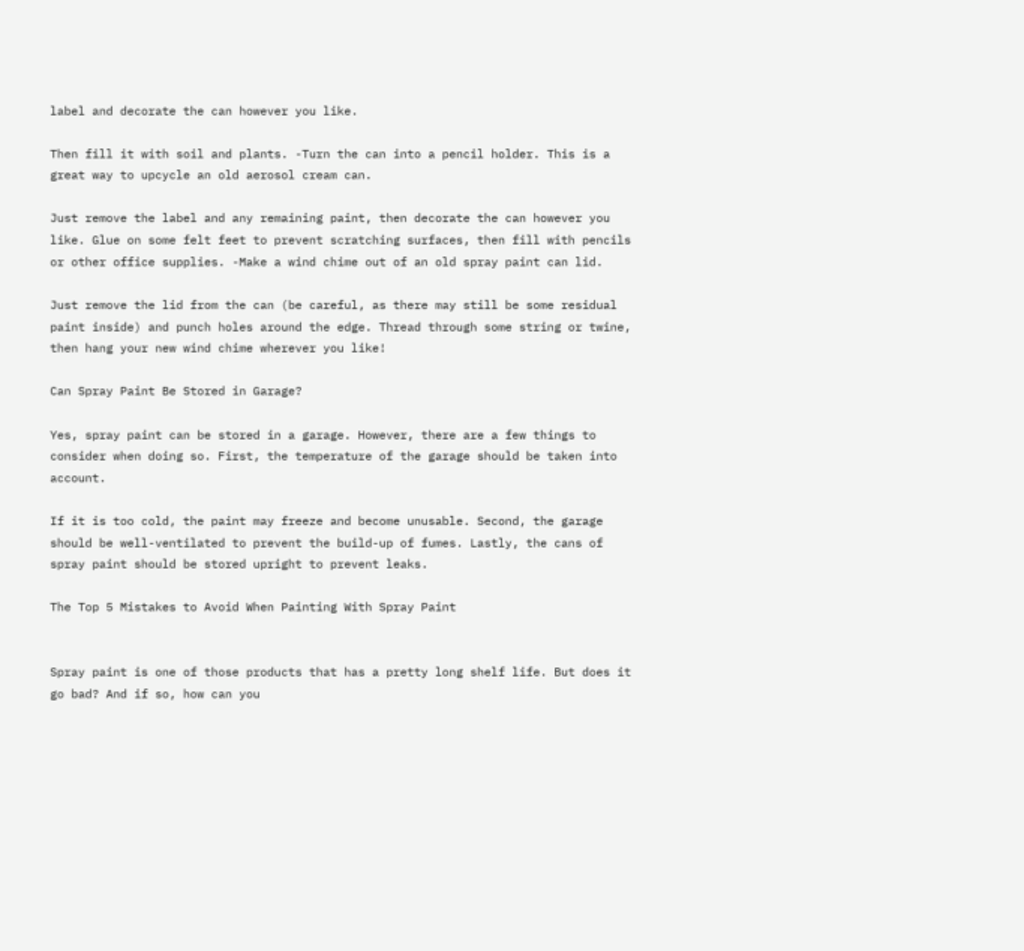label and decorate the can however you like.

Then fill it with soil and plants. -Turn the can into a pencil holder. This is a great way to upcycle an old aerosol cream can.

Just remove the label and any remaining paint, then decorate the can however you like. Glue on some felt feet to prevent scratching surfaces, then fill with pencils or other office supplies. -Make a wind chime out of an old spray paint can lid.

Just remove the lid from the can (be careful, as there may still be some residual paint inside) and punch holes around the edge. Thread through some string or twine, then hang your new wind chime wherever you like!

Can Spray Paint Be Stored in Garage?

Yes, spray paint can be stored in a garage. However, there are a few things to consider when doing so. First, the temperature of the garage should be taken into account.

If it is too cold, the paint may freeze and become unusable. Second, the garage should be well-ventilated to prevent the build-up of fumes. Lastly, the cans of spray paint should be stored upright to prevent leaks.

The Top 5 Mistakes to Avoid When Painting With Spray Paint


Spray paint is one of those products that has a pretty long shelf life. But does it go bad? And if so, how can you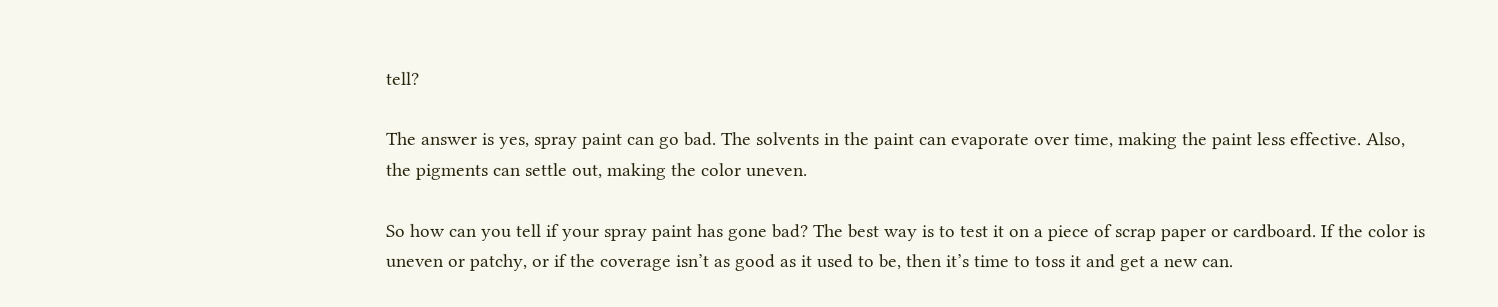tell?

The answer is yes, spray paint can go bad. The solvents in the paint can evaporate over time, making the paint less effective. Also, the pigments can settle out, making the color uneven.

So how can you tell if your spray paint has gone bad? The best way is to test it on a piece of scrap paper or cardboard. If the color is uneven or patchy, or if the coverage isn’t as good as it used to be, then it’s time to toss it and get a new can.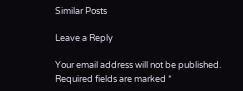Similar Posts

Leave a Reply

Your email address will not be published. Required fields are marked *